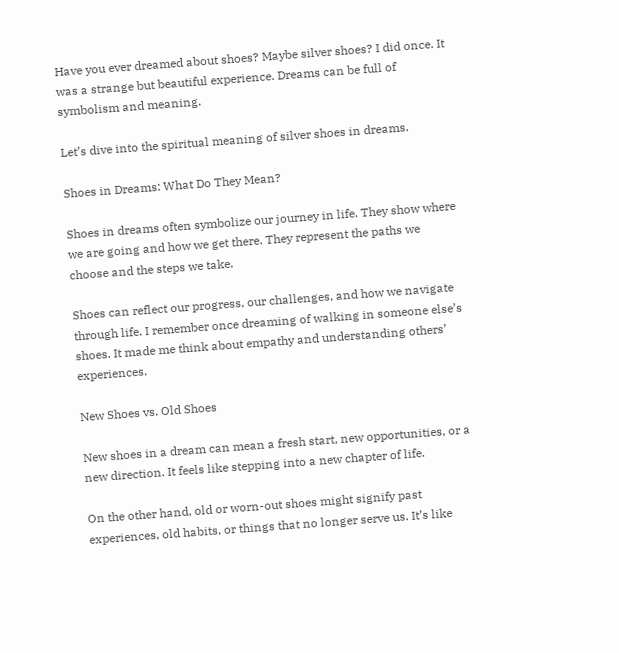Have you ever dreamed about shoes? Maybe silver shoes? I did once. It was a strange but beautiful experience. Dreams can be full of symbolism and meaning.

Let’s dive into the spiritual meaning of silver shoes in dreams.

Shoes in Dreams: What Do They Mean?

Shoes in dreams often symbolize our journey in life. They show where we are going and how we get there. They represent the paths we choose and the steps we take.

Shoes can reflect our progress, our challenges, and how we navigate through life. I remember once dreaming of walking in someone else’s shoes. It made me think about empathy and understanding others’ experiences.

New Shoes vs. Old Shoes

New shoes in a dream can mean a fresh start, new opportunities, or a new direction. It feels like stepping into a new chapter of life.

On the other hand, old or worn-out shoes might signify past experiences, old habits, or things that no longer serve us. It’s like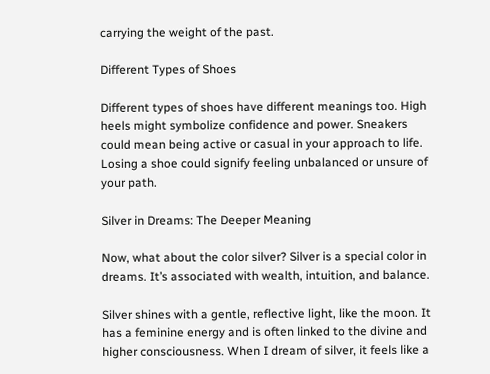carrying the weight of the past.

Different Types of Shoes

Different types of shoes have different meanings too. High heels might symbolize confidence and power. Sneakers could mean being active or casual in your approach to life. Losing a shoe could signify feeling unbalanced or unsure of your path.

Silver in Dreams: The Deeper Meaning

Now, what about the color silver? Silver is a special color in dreams. It’s associated with wealth, intuition, and balance.

Silver shines with a gentle, reflective light, like the moon. It has a feminine energy and is often linked to the divine and higher consciousness. When I dream of silver, it feels like a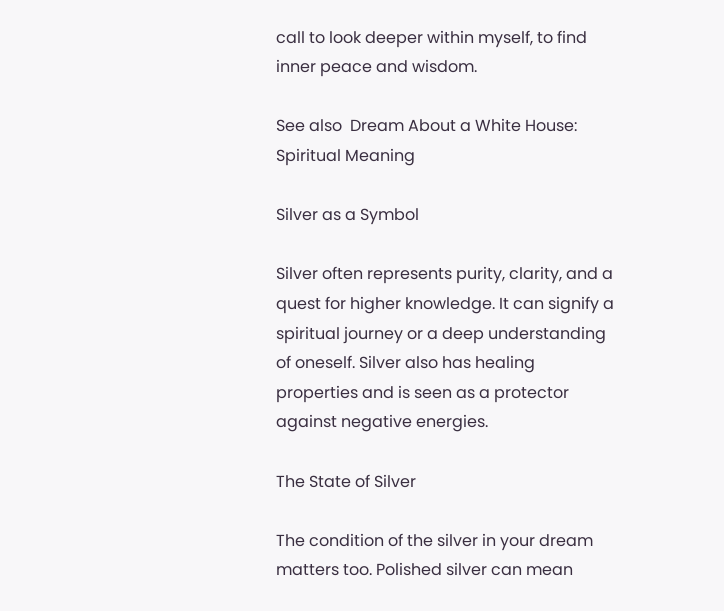call to look deeper within myself, to find inner peace and wisdom.

See also  Dream About a White House: Spiritual Meaning

Silver as a Symbol

Silver often represents purity, clarity, and a quest for higher knowledge. It can signify a spiritual journey or a deep understanding of oneself. Silver also has healing properties and is seen as a protector against negative energies.

The State of Silver

The condition of the silver in your dream matters too. Polished silver can mean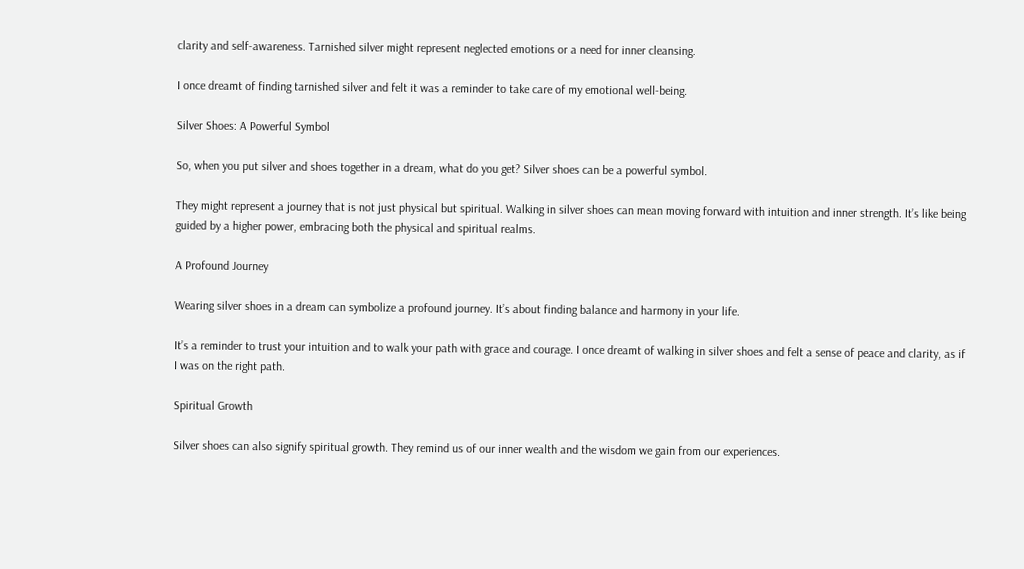clarity and self-awareness. Tarnished silver might represent neglected emotions or a need for inner cleansing.

I once dreamt of finding tarnished silver and felt it was a reminder to take care of my emotional well-being.

Silver Shoes: A Powerful Symbol

So, when you put silver and shoes together in a dream, what do you get? Silver shoes can be a powerful symbol.

They might represent a journey that is not just physical but spiritual. Walking in silver shoes can mean moving forward with intuition and inner strength. It’s like being guided by a higher power, embracing both the physical and spiritual realms.

A Profound Journey

Wearing silver shoes in a dream can symbolize a profound journey. It’s about finding balance and harmony in your life.

It’s a reminder to trust your intuition and to walk your path with grace and courage. I once dreamt of walking in silver shoes and felt a sense of peace and clarity, as if I was on the right path.

Spiritual Growth

Silver shoes can also signify spiritual growth. They remind us of our inner wealth and the wisdom we gain from our experiences.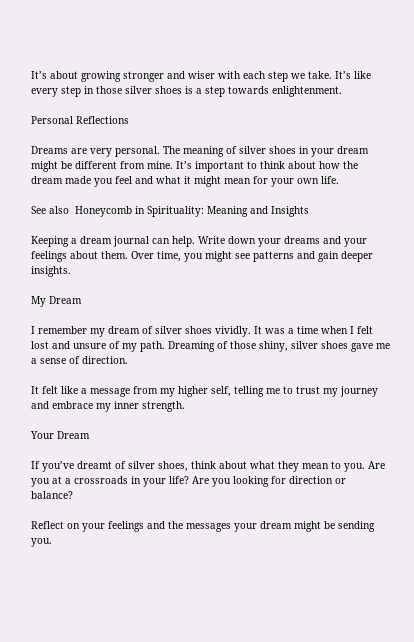It’s about growing stronger and wiser with each step we take. It’s like every step in those silver shoes is a step towards enlightenment.

Personal Reflections

Dreams are very personal. The meaning of silver shoes in your dream might be different from mine. It’s important to think about how the dream made you feel and what it might mean for your own life.

See also  Honeycomb in Spirituality: Meaning and Insights

Keeping a dream journal can help. Write down your dreams and your feelings about them. Over time, you might see patterns and gain deeper insights.

My Dream

I remember my dream of silver shoes vividly. It was a time when I felt lost and unsure of my path. Dreaming of those shiny, silver shoes gave me a sense of direction.

It felt like a message from my higher self, telling me to trust my journey and embrace my inner strength.

Your Dream

If you’ve dreamt of silver shoes, think about what they mean to you. Are you at a crossroads in your life? Are you looking for direction or balance?

Reflect on your feelings and the messages your dream might be sending you.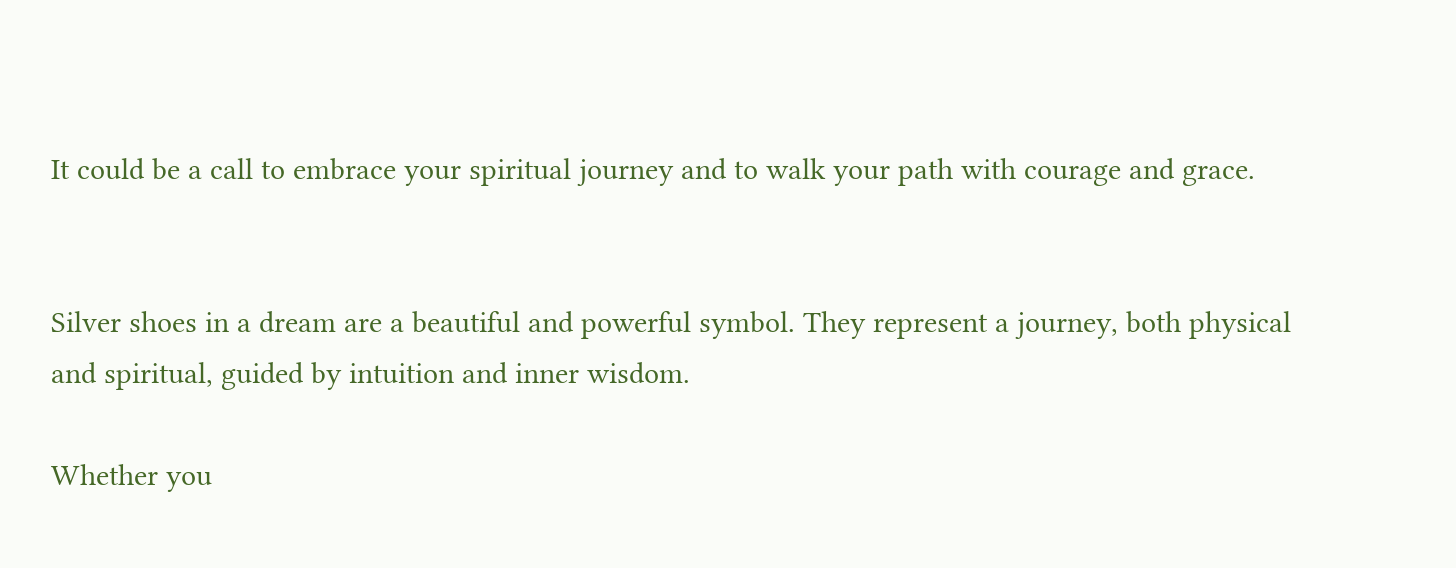It could be a call to embrace your spiritual journey and to walk your path with courage and grace.


Silver shoes in a dream are a beautiful and powerful symbol. They represent a journey, both physical and spiritual, guided by intuition and inner wisdom.

Whether you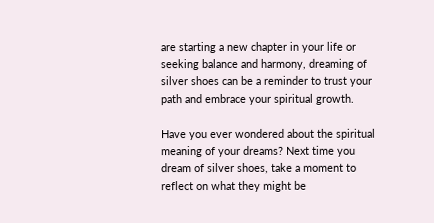are starting a new chapter in your life or seeking balance and harmony, dreaming of silver shoes can be a reminder to trust your path and embrace your spiritual growth.

Have you ever wondered about the spiritual meaning of your dreams? Next time you dream of silver shoes, take a moment to reflect on what they might be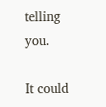telling you.

It could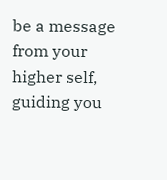be a message from your higher self, guiding you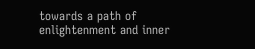towards a path of enlightenment and inner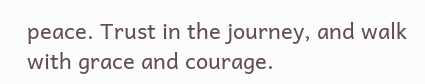peace. Trust in the journey, and walk with grace and courage.